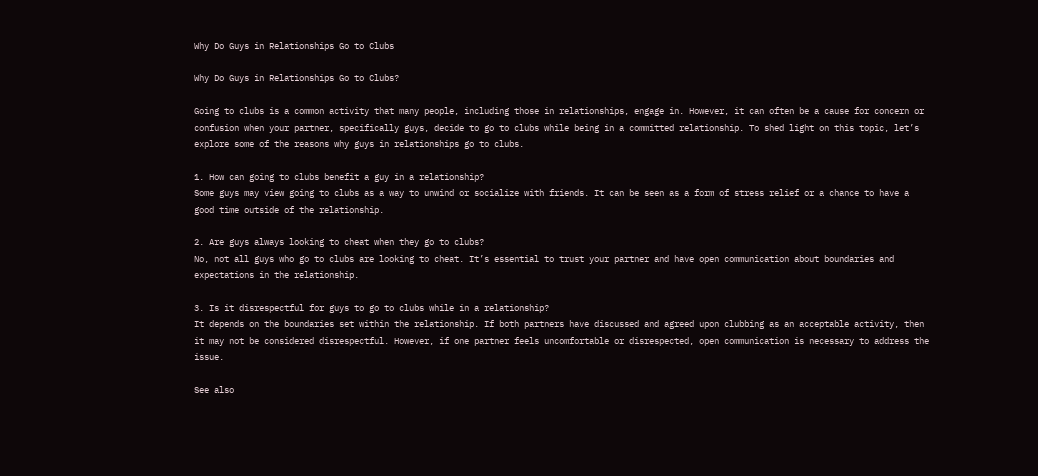Why Do Guys in Relationships Go to Clubs

Why Do Guys in Relationships Go to Clubs?

Going to clubs is a common activity that many people, including those in relationships, engage in. However, it can often be a cause for concern or confusion when your partner, specifically guys, decide to go to clubs while being in a committed relationship. To shed light on this topic, let’s explore some of the reasons why guys in relationships go to clubs.

1. How can going to clubs benefit a guy in a relationship?
Some guys may view going to clubs as a way to unwind or socialize with friends. It can be seen as a form of stress relief or a chance to have a good time outside of the relationship.

2. Are guys always looking to cheat when they go to clubs?
No, not all guys who go to clubs are looking to cheat. It’s essential to trust your partner and have open communication about boundaries and expectations in the relationship.

3. Is it disrespectful for guys to go to clubs while in a relationship?
It depends on the boundaries set within the relationship. If both partners have discussed and agreed upon clubbing as an acceptable activity, then it may not be considered disrespectful. However, if one partner feels uncomfortable or disrespected, open communication is necessary to address the issue.

See also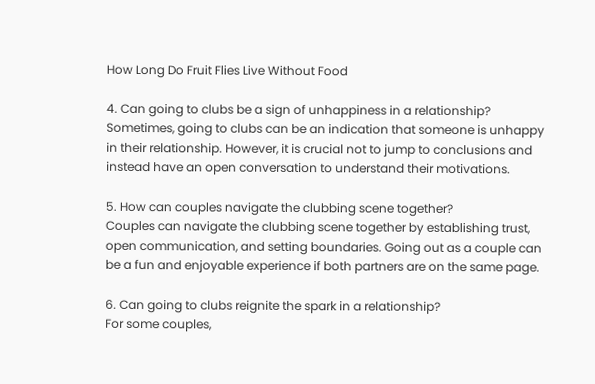How Long Do Fruit Flies Live Without Food

4. Can going to clubs be a sign of unhappiness in a relationship?
Sometimes, going to clubs can be an indication that someone is unhappy in their relationship. However, it is crucial not to jump to conclusions and instead have an open conversation to understand their motivations.

5. How can couples navigate the clubbing scene together?
Couples can navigate the clubbing scene together by establishing trust, open communication, and setting boundaries. Going out as a couple can be a fun and enjoyable experience if both partners are on the same page.

6. Can going to clubs reignite the spark in a relationship?
For some couples,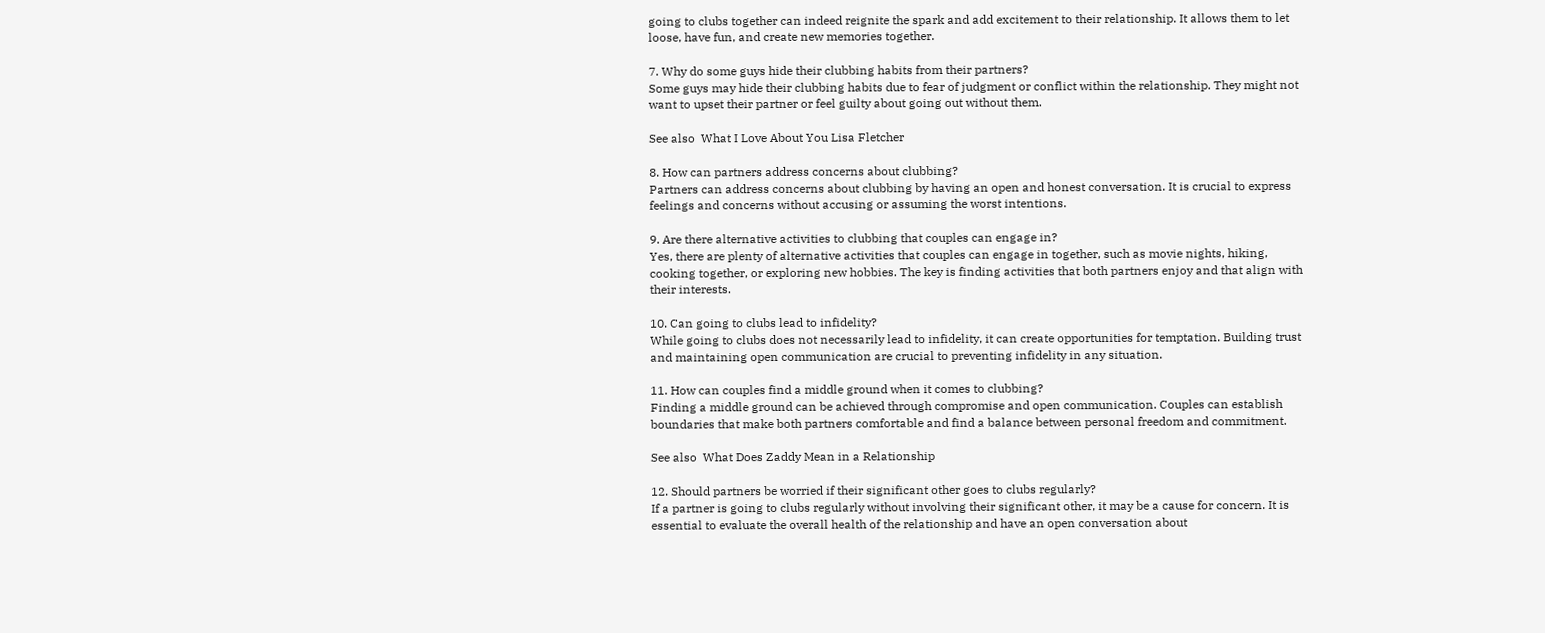going to clubs together can indeed reignite the spark and add excitement to their relationship. It allows them to let loose, have fun, and create new memories together.

7. Why do some guys hide their clubbing habits from their partners?
Some guys may hide their clubbing habits due to fear of judgment or conflict within the relationship. They might not want to upset their partner or feel guilty about going out without them.

See also  What I Love About You Lisa Fletcher

8. How can partners address concerns about clubbing?
Partners can address concerns about clubbing by having an open and honest conversation. It is crucial to express feelings and concerns without accusing or assuming the worst intentions.

9. Are there alternative activities to clubbing that couples can engage in?
Yes, there are plenty of alternative activities that couples can engage in together, such as movie nights, hiking, cooking together, or exploring new hobbies. The key is finding activities that both partners enjoy and that align with their interests.

10. Can going to clubs lead to infidelity?
While going to clubs does not necessarily lead to infidelity, it can create opportunities for temptation. Building trust and maintaining open communication are crucial to preventing infidelity in any situation.

11. How can couples find a middle ground when it comes to clubbing?
Finding a middle ground can be achieved through compromise and open communication. Couples can establish boundaries that make both partners comfortable and find a balance between personal freedom and commitment.

See also  What Does Zaddy Mean in a Relationship

12. Should partners be worried if their significant other goes to clubs regularly?
If a partner is going to clubs regularly without involving their significant other, it may be a cause for concern. It is essential to evaluate the overall health of the relationship and have an open conversation about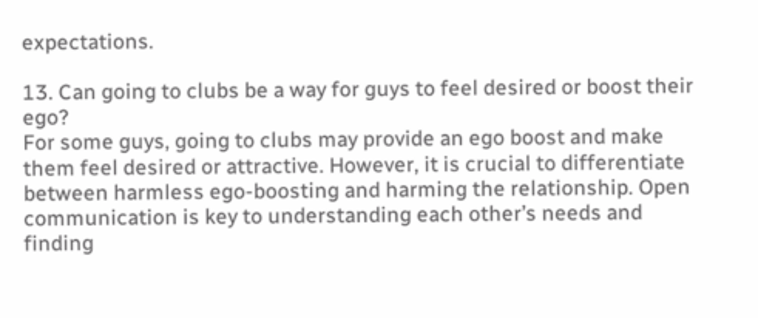expectations.

13. Can going to clubs be a way for guys to feel desired or boost their ego?
For some guys, going to clubs may provide an ego boost and make them feel desired or attractive. However, it is crucial to differentiate between harmless ego-boosting and harming the relationship. Open communication is key to understanding each other’s needs and finding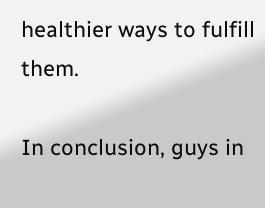healthier ways to fulfill them.

In conclusion, guys in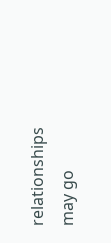relationships may go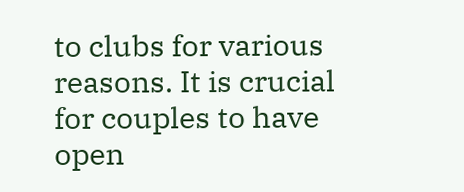to clubs for various reasons. It is crucial for couples to have open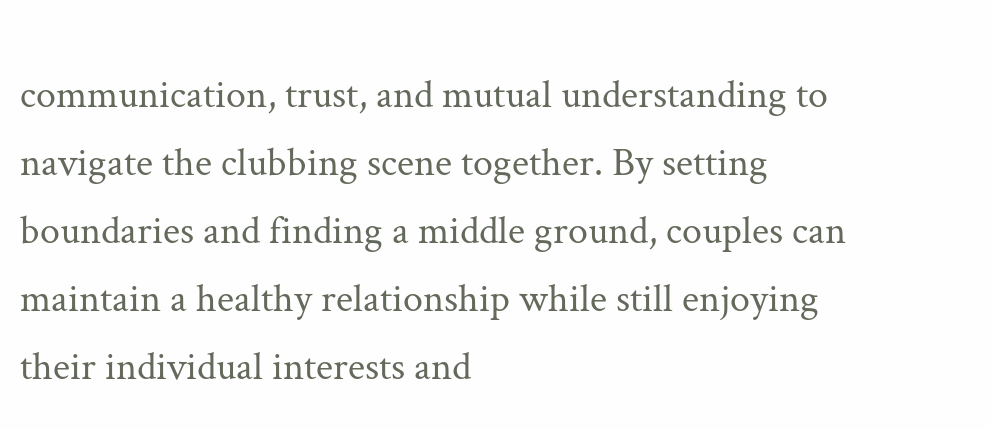communication, trust, and mutual understanding to navigate the clubbing scene together. By setting boundaries and finding a middle ground, couples can maintain a healthy relationship while still enjoying their individual interests and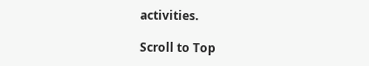activities.

Scroll to Top